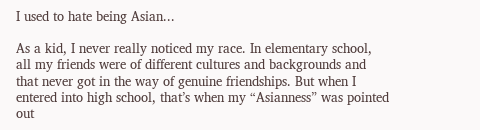I used to hate being Asian...

As a kid, I never really noticed my race. In elementary school, all my friends were of different cultures and backgrounds and that never got in the way of genuine friendships. But when I entered into high school, that’s when my “Asianness” was pointed out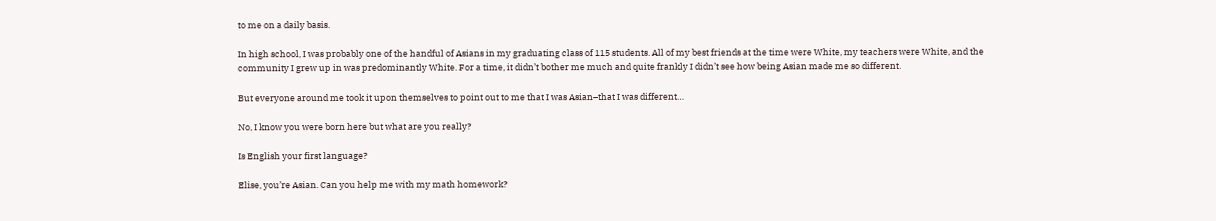to me on a daily basis.

In high school, I was probably one of the handful of Asians in my graduating class of 115 students. All of my best friends at the time were White, my teachers were White, and the community I grew up in was predominantly White. For a time, it didn’t bother me much and quite frankly I didn’t see how being Asian made me so different.

But everyone around me took it upon themselves to point out to me that I was Asian–that I was different…

No, I know you were born here but what are you really?

Is English your first language?

Elise, you’re Asian. Can you help me with my math homework?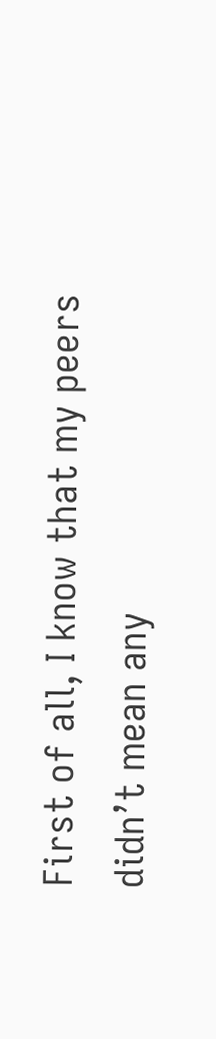First of all, I know that my peers didn’t mean any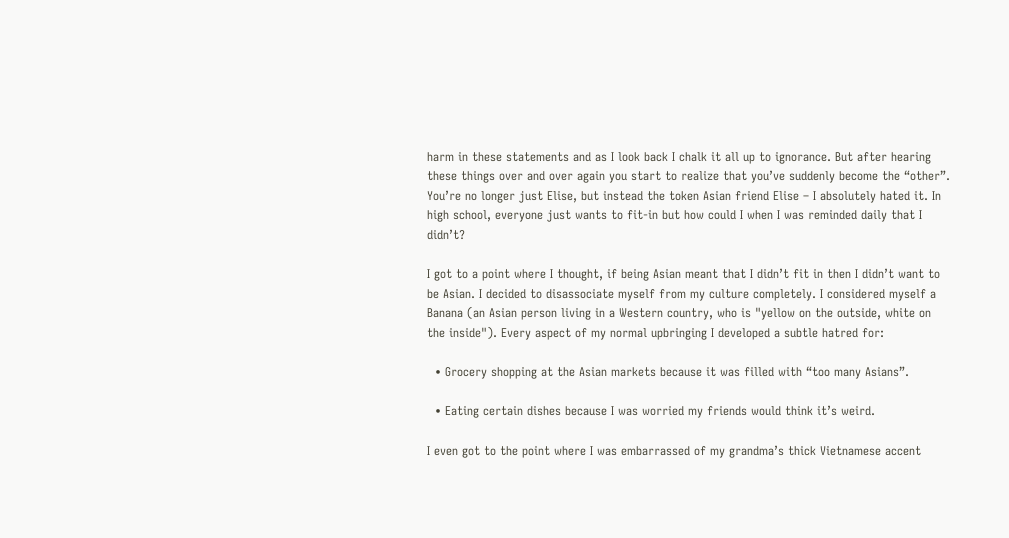harm in these statements and as I look back I chalk it all up to ignorance. But after hearing these things over and over again you start to realize that you’ve suddenly become the “other”. You’re no longer just Elise, but instead the token Asian friend Elise – I absolutely hated it. In high school, everyone just wants to fit-in but how could I when I was reminded daily that I didn’t?

I got to a point where I thought, if being Asian meant that I didn’t fit in then I didn’t want to be Asian. I decided to disassociate myself from my culture completely. I considered myself a Banana (an Asian person living in a Western country, who is "yellow on the outside, white on the inside"). Every aspect of my normal upbringing I developed a subtle hatred for:

  • Grocery shopping at the Asian markets because it was filled with “too many Asians”.

  • Eating certain dishes because I was worried my friends would think it’s weird.

I even got to the point where I was embarrassed of my grandma’s thick Vietnamese accent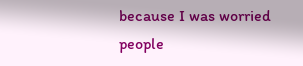because I was worried people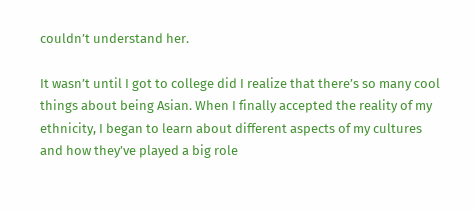couldn’t understand her.

It wasn’t until I got to college did I realize that there’s so many cool things about being Asian. When I finally accepted the reality of my ethnicity, I began to learn about different aspects of my cultures and how they’ve played a big role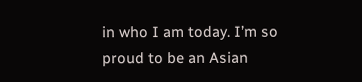in who I am today. I’m so proud to be an Asian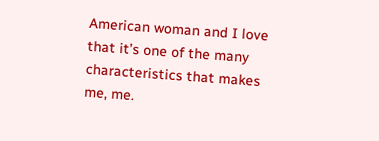American woman and I love that it’s one of the many characteristics that makes me, me.